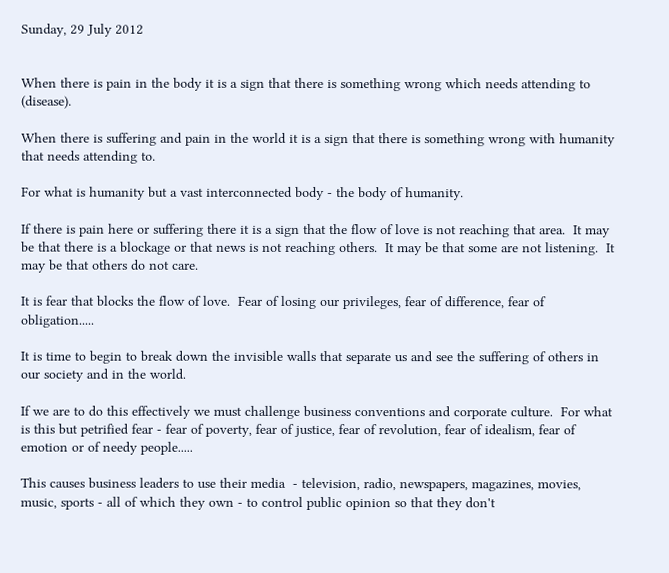Sunday, 29 July 2012


When there is pain in the body it is a sign that there is something wrong which needs attending to (disease).

When there is suffering and pain in the world it is a sign that there is something wrong with humanity that needs attending to.

For what is humanity but a vast interconnected body - the body of humanity.

If there is pain here or suffering there it is a sign that the flow of love is not reaching that area.  It may be that there is a blockage or that news is not reaching others.  It may be that some are not listening.  It may be that others do not care.

It is fear that blocks the flow of love.  Fear of losing our privileges, fear of difference, fear of obligation.....

It is time to begin to break down the invisible walls that separate us and see the suffering of others in our society and in the world.

If we are to do this effectively we must challenge business conventions and corporate culture.  For what is this but petrified fear - fear of poverty, fear of justice, fear of revolution, fear of idealism, fear of emotion or of needy people.....

This causes business leaders to use their media  - television, radio, newspapers, magazines, movies, music, sports - all of which they own - to control public opinion so that they don't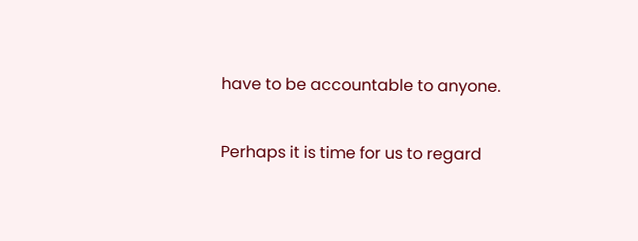have to be accountable to anyone.

Perhaps it is time for us to regard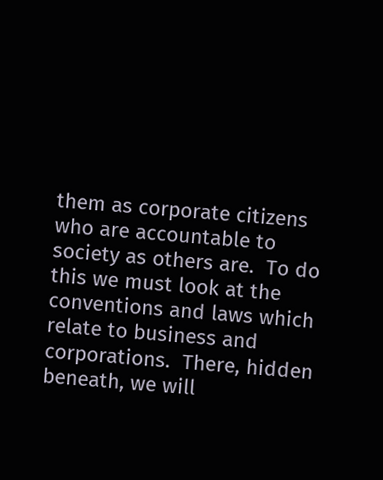them as corporate citizens who are accountable to society as others are.  To do this we must look at the conventions and laws which relate to business and corporations.  There, hidden beneath, we will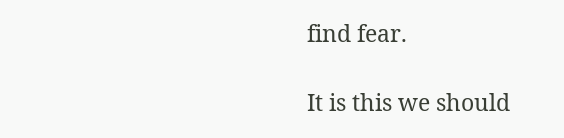find fear.

It is this we should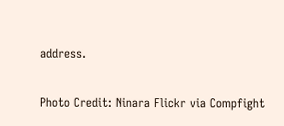address.

Photo Credit: Ninara Flickr via Compfight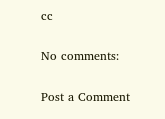cc

No comments:

Post a Comment